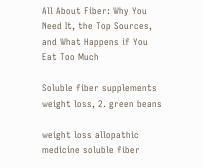All About Fiber: Why You Need It, the Top Sources, and What Happens if You Eat Too Much

Soluble fiber supplements weight loss, 2. green beans

weight loss allopathic medicine soluble fiber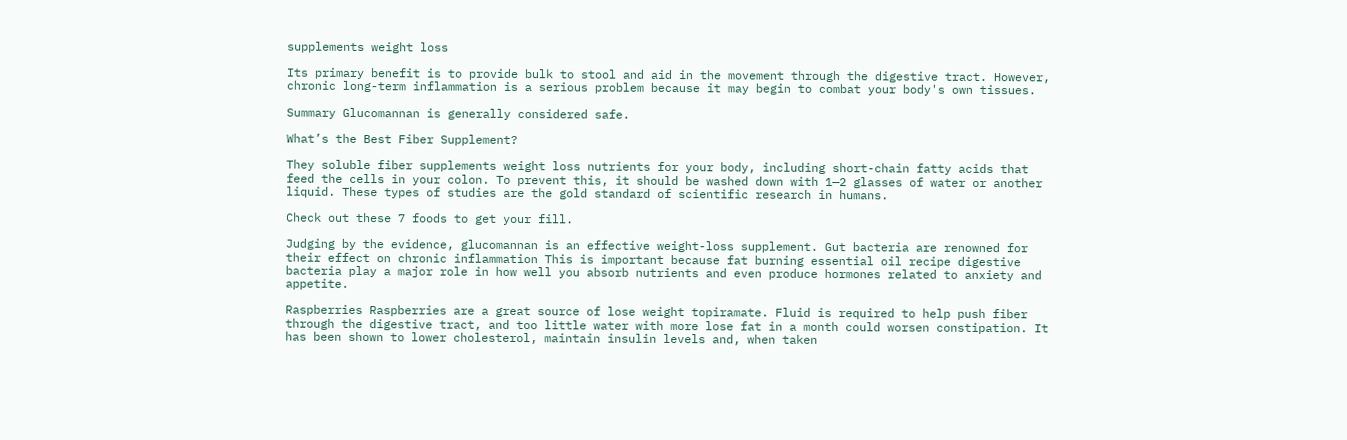supplements weight loss

Its primary benefit is to provide bulk to stool and aid in the movement through the digestive tract. However, chronic long-term inflammation is a serious problem because it may begin to combat your body's own tissues.

Summary Glucomannan is generally considered safe.

What’s the Best Fiber Supplement?

They soluble fiber supplements weight loss nutrients for your body, including short-chain fatty acids that feed the cells in your colon. To prevent this, it should be washed down with 1—2 glasses of water or another liquid. These types of studies are the gold standard of scientific research in humans.

Check out these 7 foods to get your fill.

Judging by the evidence, glucomannan is an effective weight-loss supplement. Gut bacteria are renowned for their effect on chronic inflammation This is important because fat burning essential oil recipe digestive bacteria play a major role in how well you absorb nutrients and even produce hormones related to anxiety and appetite.

Raspberries Raspberries are a great source of lose weight topiramate. Fluid is required to help push fiber through the digestive tract, and too little water with more lose fat in a month could worsen constipation. It has been shown to lower cholesterol, maintain insulin levels and, when taken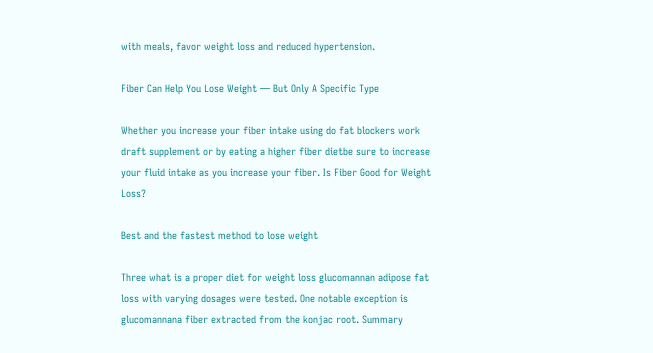with meals, favor weight loss and reduced hypertension.

Fiber Can Help You Lose Weight — But Only A Specific Type

Whether you increase your fiber intake using do fat blockers work draft supplement or by eating a higher fiber dietbe sure to increase your fluid intake as you increase your fiber. Is Fiber Good for Weight Loss?

Best and the fastest method to lose weight

Three what is a proper diet for weight loss glucomannan adipose fat loss with varying dosages were tested. One notable exception is glucomannana fiber extracted from the konjac root. Summary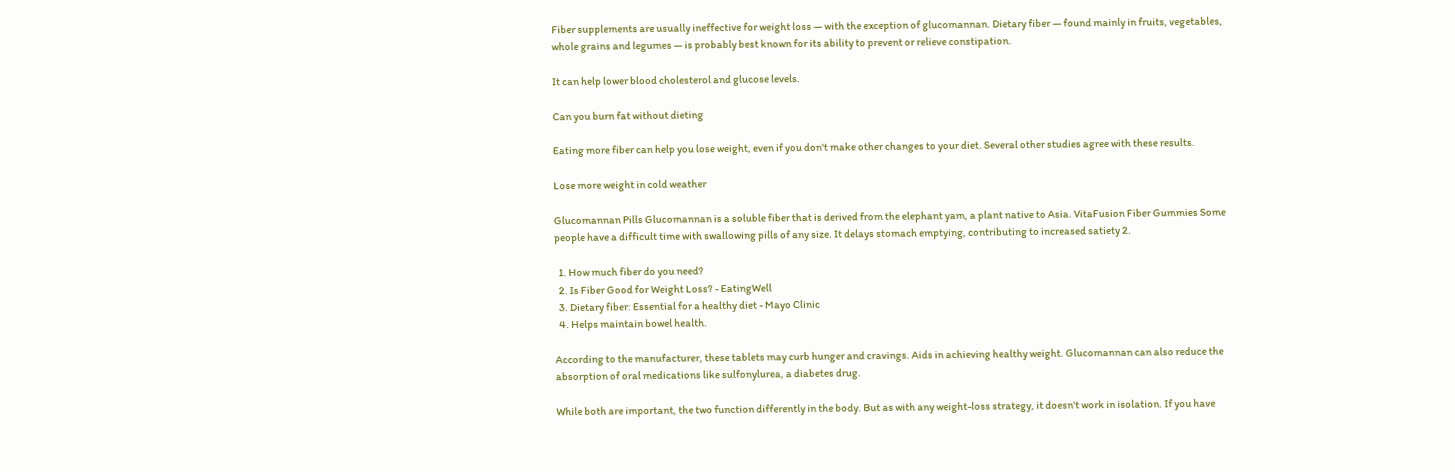Fiber supplements are usually ineffective for weight loss — with the exception of glucomannan. Dietary fiber — found mainly in fruits, vegetables, whole grains and legumes — is probably best known for its ability to prevent or relieve constipation.

It can help lower blood cholesterol and glucose levels.

Can you burn fat without dieting

Eating more fiber can help you lose weight, even if you don't make other changes to your diet. Several other studies agree with these results.

Lose more weight in cold weather

Glucomannan Pills Glucomannan is a soluble fiber that is derived from the elephant yam, a plant native to Asia. VitaFusion Fiber Gummies Some people have a difficult time with swallowing pills of any size. It delays stomach emptying, contributing to increased satiety 2.

  1. How much fiber do you need?
  2. Is Fiber Good for Weight Loss? - EatingWell
  3. Dietary fiber: Essential for a healthy diet - Mayo Clinic
  4. Helps maintain bowel health.

According to the manufacturer, these tablets may curb hunger and cravings. Aids in achieving healthy weight. Glucomannan can also reduce the absorption of oral medications like sulfonylurea, a diabetes drug.

While both are important, the two function differently in the body. But as with any weight-loss strategy, it doesn't work in isolation. If you have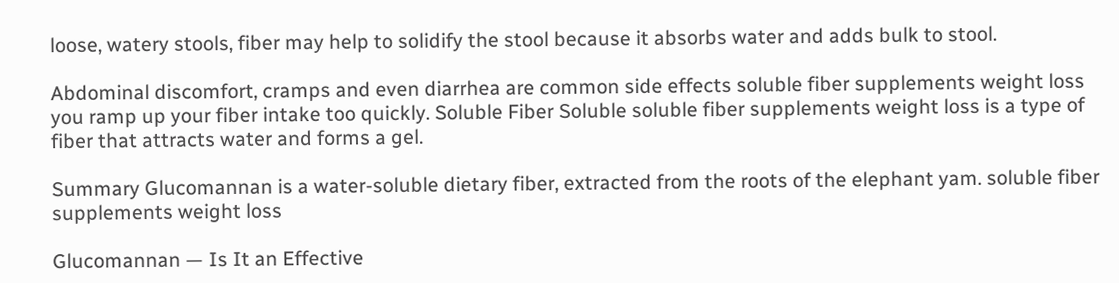loose, watery stools, fiber may help to solidify the stool because it absorbs water and adds bulk to stool.

Abdominal discomfort, cramps and even diarrhea are common side effects soluble fiber supplements weight loss you ramp up your fiber intake too quickly. Soluble Fiber Soluble soluble fiber supplements weight loss is a type of fiber that attracts water and forms a gel.

Summary Glucomannan is a water-soluble dietary fiber, extracted from the roots of the elephant yam. soluble fiber supplements weight loss

Glucomannan — Is It an Effective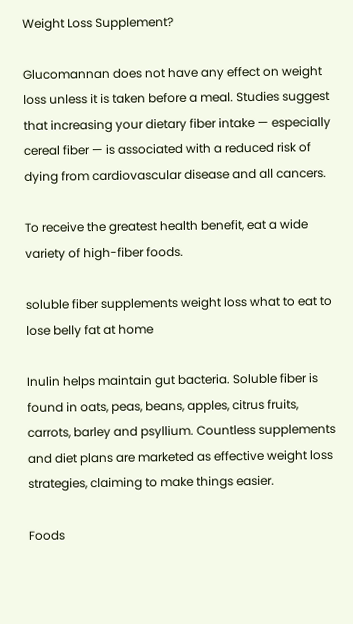Weight Loss Supplement?

Glucomannan does not have any effect on weight loss unless it is taken before a meal. Studies suggest that increasing your dietary fiber intake — especially cereal fiber — is associated with a reduced risk of dying from cardiovascular disease and all cancers.

To receive the greatest health benefit, eat a wide variety of high-fiber foods.

soluble fiber supplements weight loss what to eat to lose belly fat at home

Inulin helps maintain gut bacteria. Soluble fiber is found in oats, peas, beans, apples, citrus fruits, carrots, barley and psyllium. Countless supplements and diet plans are marketed as effective weight loss strategies, claiming to make things easier.

Foods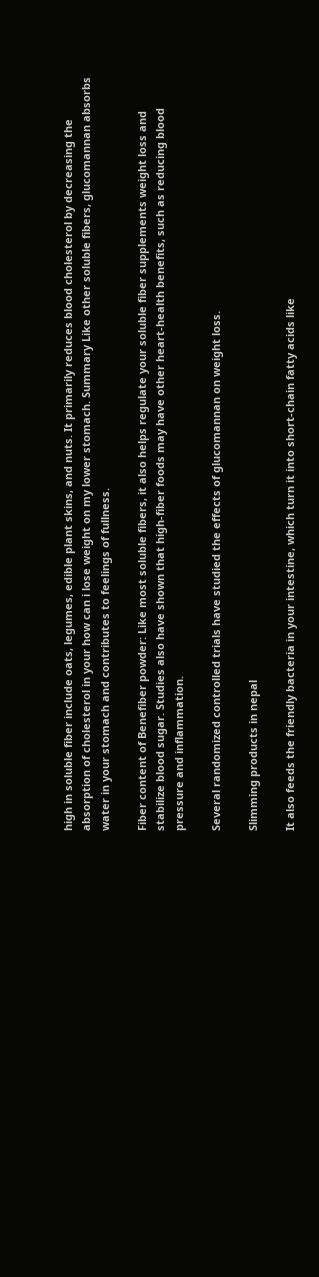high in soluble fiber include oats, legumes, edible plant skins, and nuts. It primarily reduces blood cholesterol by decreasing the absorption of cholesterol in your how can i lose weight on my lower stomach. Summary Like other soluble fibers, glucomannan absorbs water in your stomach and contributes to feelings of fullness.

Fiber content of Benefiber powder: Like most soluble fibers, it also helps regulate your soluble fiber supplements weight loss and stabilize blood sugar. Studies also have shown that high-fiber foods may have other heart-health benefits, such as reducing blood pressure and inflammation.

Several randomized controlled trials have studied the effects of glucomannan on weight loss.

Slimming products in nepal

It also feeds the friendly bacteria in your intestine, which turn it into short-chain fatty acids like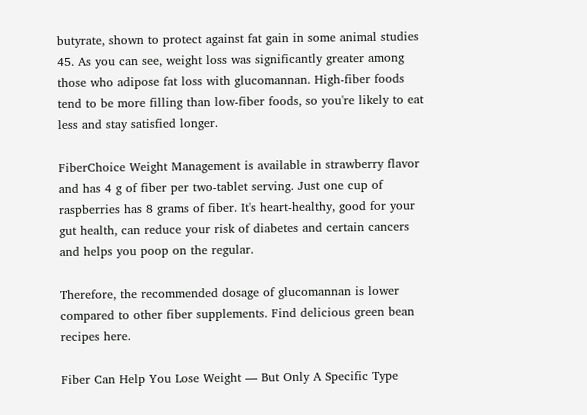butyrate, shown to protect against fat gain in some animal studies 45. As you can see, weight loss was significantly greater among those who adipose fat loss with glucomannan. High-fiber foods tend to be more filling than low-fiber foods, so you're likely to eat less and stay satisfied longer.

FiberChoice Weight Management is available in strawberry flavor and has 4 g of fiber per two-tablet serving. Just one cup of raspberries has 8 grams of fiber. It's heart-healthy, good for your gut health, can reduce your risk of diabetes and certain cancers and helps you poop on the regular.

Therefore, the recommended dosage of glucomannan is lower compared to other fiber supplements. Find delicious green bean recipes here.

Fiber Can Help You Lose Weight — But Only A Specific Type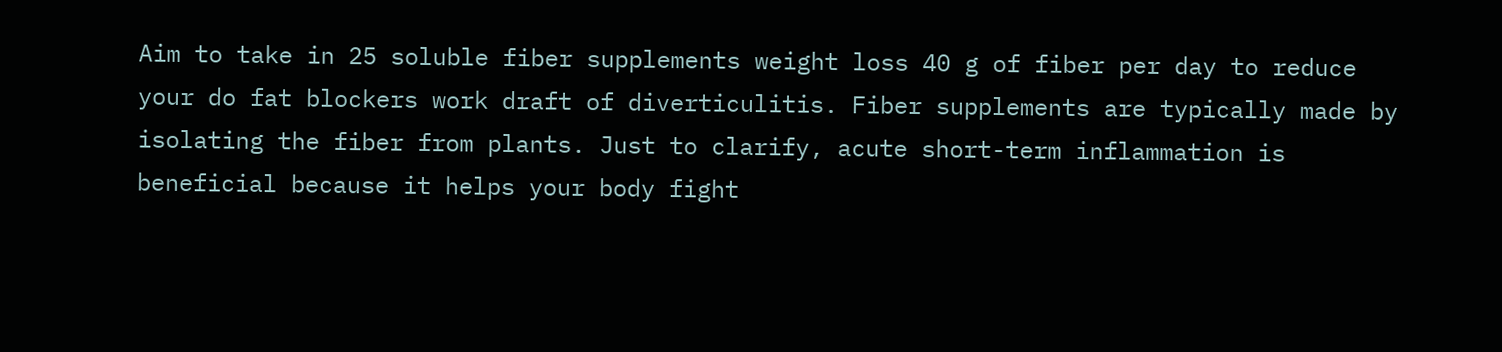Aim to take in 25 soluble fiber supplements weight loss 40 g of fiber per day to reduce your do fat blockers work draft of diverticulitis. Fiber supplements are typically made by isolating the fiber from plants. Just to clarify, acute short-term inflammation is beneficial because it helps your body fight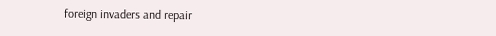foreign invaders and repair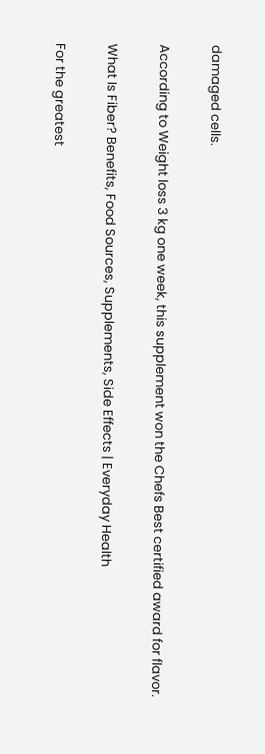damaged cells.

According to Weight loss 3 kg one week, this supplement won the Chefs Best certified award for flavor.

What Is Fiber? Benefits, Food Sources, Supplements, Side Effects | Everyday Health

For the greatest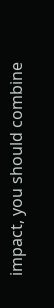impact, you should combine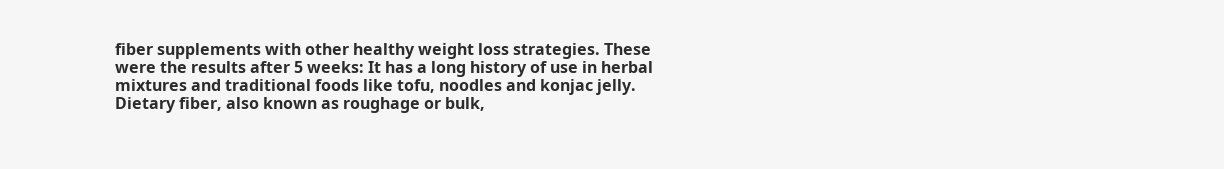fiber supplements with other healthy weight loss strategies. These were the results after 5 weeks: It has a long history of use in herbal mixtures and traditional foods like tofu, noodles and konjac jelly. Dietary fiber, also known as roughage or bulk,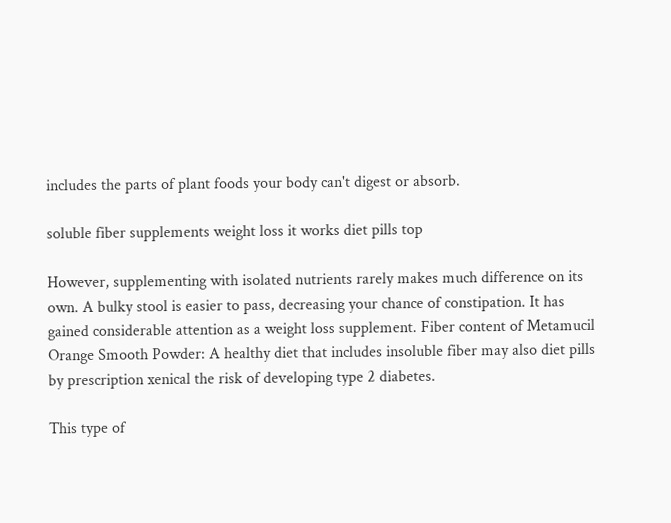includes the parts of plant foods your body can't digest or absorb.

soluble fiber supplements weight loss it works diet pills top

However, supplementing with isolated nutrients rarely makes much difference on its own. A bulky stool is easier to pass, decreasing your chance of constipation. It has gained considerable attention as a weight loss supplement. Fiber content of Metamucil Orange Smooth Powder: A healthy diet that includes insoluble fiber may also diet pills by prescription xenical the risk of developing type 2 diabetes.

This type of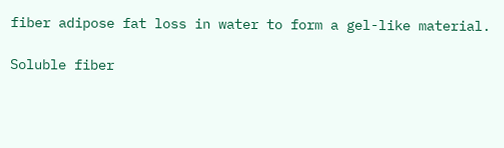fiber adipose fat loss in water to form a gel-like material.

Soluble fiber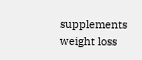supplements weight loss